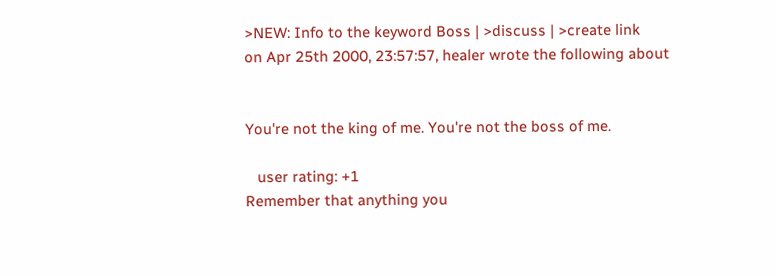>NEW: Info to the keyword Boss | >discuss | >create link
on Apr 25th 2000, 23:57:57, healer wrote the following about


You're not the king of me. You're not the boss of me.

   user rating: +1
Remember that anything you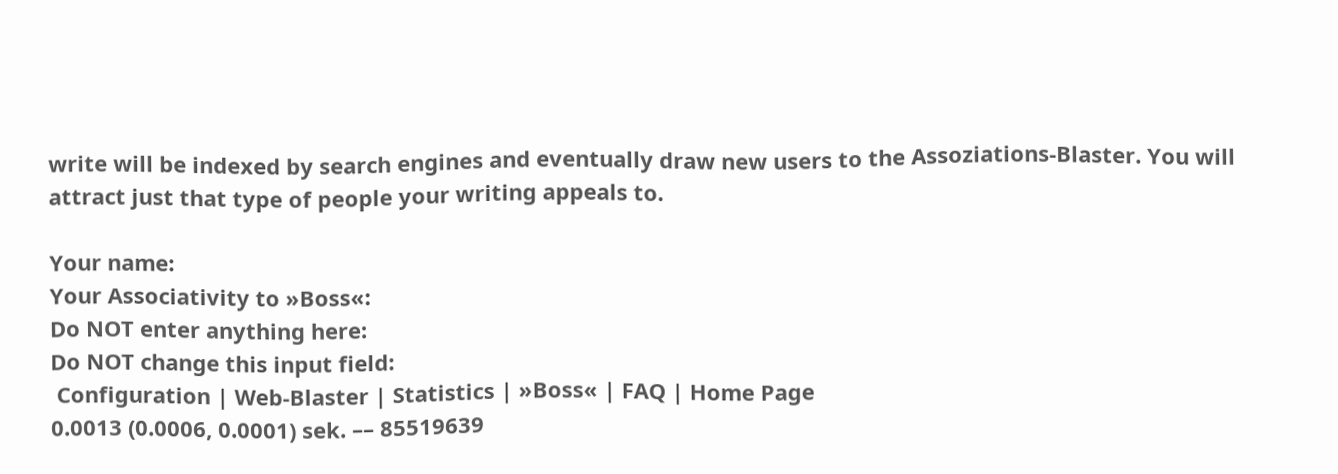write will be indexed by search engines and eventually draw new users to the Assoziations-Blaster. You will attract just that type of people your writing appeals to.

Your name:
Your Associativity to »Boss«:
Do NOT enter anything here:
Do NOT change this input field:
 Configuration | Web-Blaster | Statistics | »Boss« | FAQ | Home Page
0.0013 (0.0006, 0.0001) sek. –– 85519639